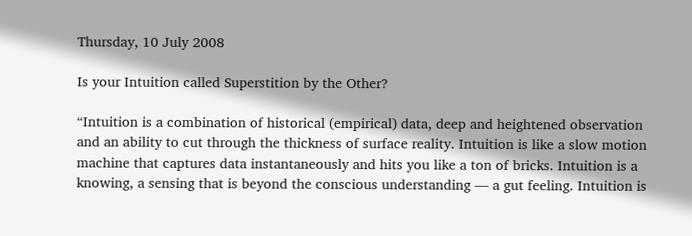Thursday, 10 July 2008

Is your Intuition called Superstition by the Other?

“Intuition is a combination of historical (empirical) data, deep and heightened observation and an ability to cut through the thickness of surface reality. Intuition is like a slow motion machine that captures data instantaneously and hits you like a ton of bricks. Intuition is a knowing, a sensing that is beyond the conscious understanding — a gut feeling. Intuition is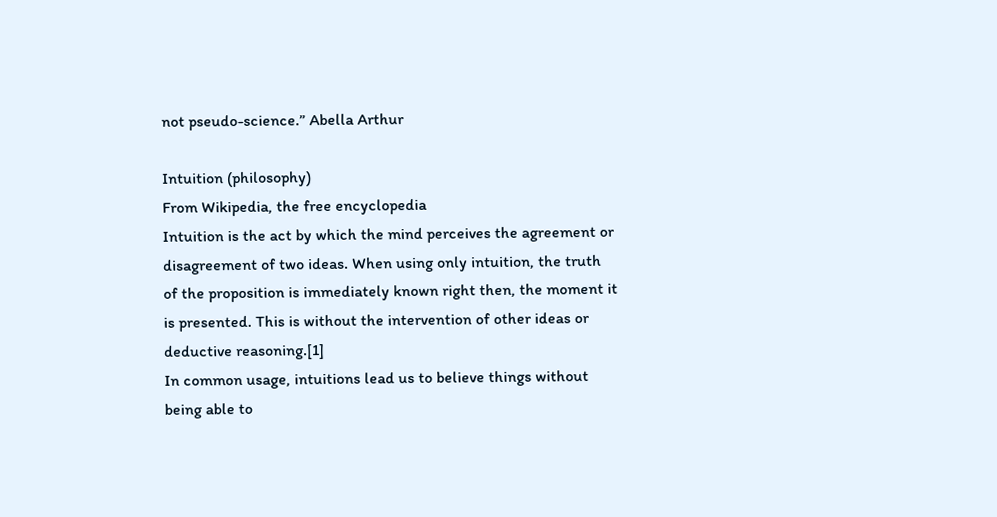not pseudo-science.” Abella Arthur

Intuition (philosophy)
From Wikipedia, the free encyclopedia
Intuition is the act by which the mind perceives the agreement or disagreement of two ideas. When using only intuition, the truth of the proposition is immediately known right then, the moment it is presented. This is without the intervention of other ideas or deductive reasoning.[1]
In common usage, intuitions lead us to believe things without being able to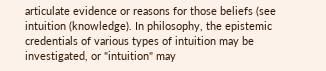articulate evidence or reasons for those beliefs (see intuition (knowledge). In philosophy, the epistemic credentials of various types of intuition may be investigated, or "intuition" may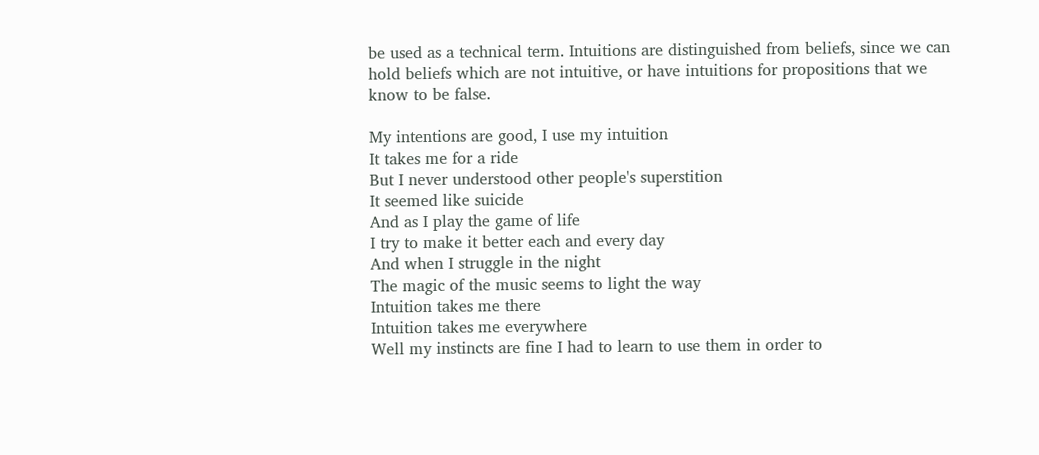be used as a technical term. Intuitions are distinguished from beliefs, since we can hold beliefs which are not intuitive, or have intuitions for propositions that we know to be false.

My intentions are good, I use my intuition
It takes me for a ride
But I never understood other people's superstition
It seemed like suicide
And as I play the game of life
I try to make it better each and every day
And when I struggle in the night
The magic of the music seems to light the way
Intuition takes me there
Intuition takes me everywhere
Well my instincts are fine I had to learn to use them in order to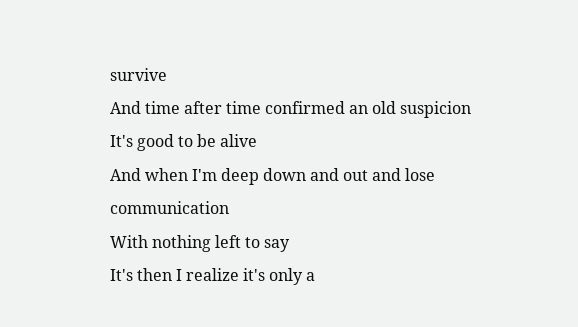survive
And time after time confirmed an old suspicion
It's good to be alive
And when I'm deep down and out and lose communication
With nothing left to say
It's then I realize it's only a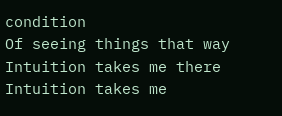condition
Of seeing things that way
Intuition takes me there
Intuition takes me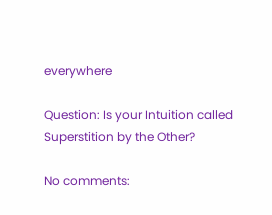everywhere

Question: Is your Intuition called Superstition by the Other?

No comments: